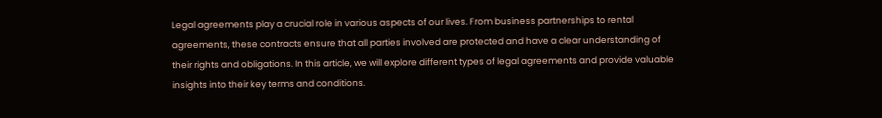Legal agreements play a crucial role in various aspects of our lives. From business partnerships to rental agreements, these contracts ensure that all parties involved are protected and have a clear understanding of their rights and obligations. In this article, we will explore different types of legal agreements and provide valuable insights into their key terms and conditions.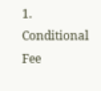1. Conditional Fee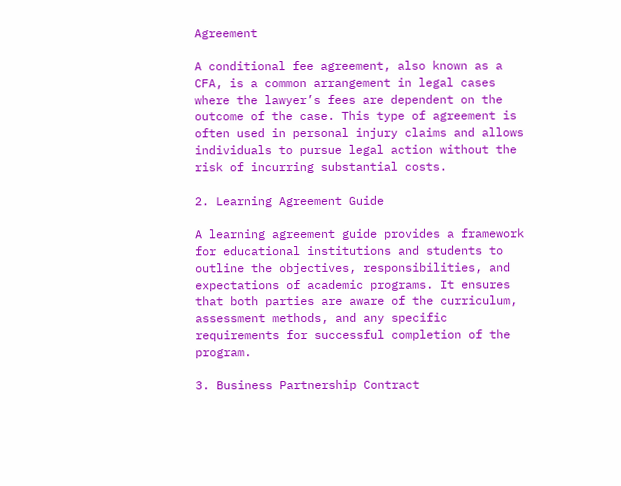Agreement

A conditional fee agreement, also known as a CFA, is a common arrangement in legal cases where the lawyer’s fees are dependent on the outcome of the case. This type of agreement is often used in personal injury claims and allows individuals to pursue legal action without the risk of incurring substantial costs.

2. Learning Agreement Guide

A learning agreement guide provides a framework for educational institutions and students to outline the objectives, responsibilities, and expectations of academic programs. It ensures that both parties are aware of the curriculum, assessment methods, and any specific requirements for successful completion of the program.

3. Business Partnership Contract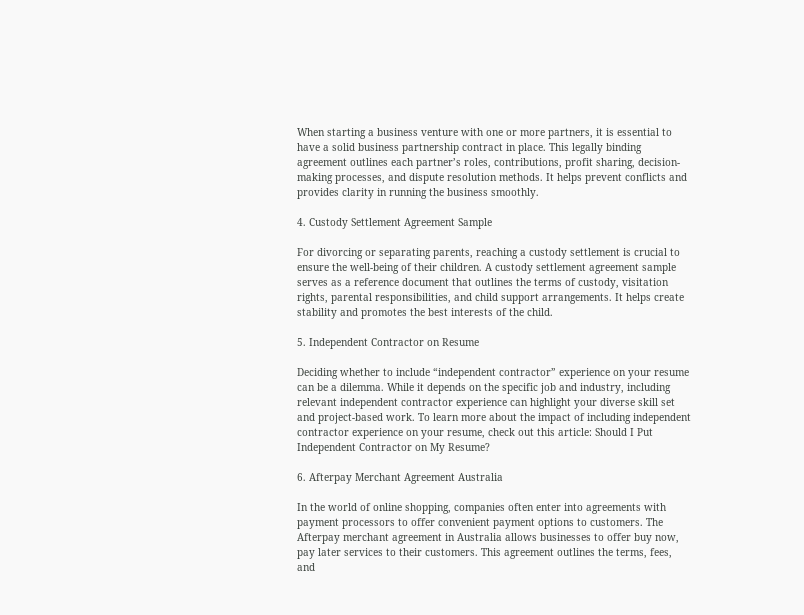When starting a business venture with one or more partners, it is essential to have a solid business partnership contract in place. This legally binding agreement outlines each partner’s roles, contributions, profit sharing, decision-making processes, and dispute resolution methods. It helps prevent conflicts and provides clarity in running the business smoothly.

4. Custody Settlement Agreement Sample

For divorcing or separating parents, reaching a custody settlement is crucial to ensure the well-being of their children. A custody settlement agreement sample serves as a reference document that outlines the terms of custody, visitation rights, parental responsibilities, and child support arrangements. It helps create stability and promotes the best interests of the child.

5. Independent Contractor on Resume

Deciding whether to include “independent contractor” experience on your resume can be a dilemma. While it depends on the specific job and industry, including relevant independent contractor experience can highlight your diverse skill set and project-based work. To learn more about the impact of including independent contractor experience on your resume, check out this article: Should I Put Independent Contractor on My Resume?

6. Afterpay Merchant Agreement Australia

In the world of online shopping, companies often enter into agreements with payment processors to offer convenient payment options to customers. The Afterpay merchant agreement in Australia allows businesses to offer buy now, pay later services to their customers. This agreement outlines the terms, fees, and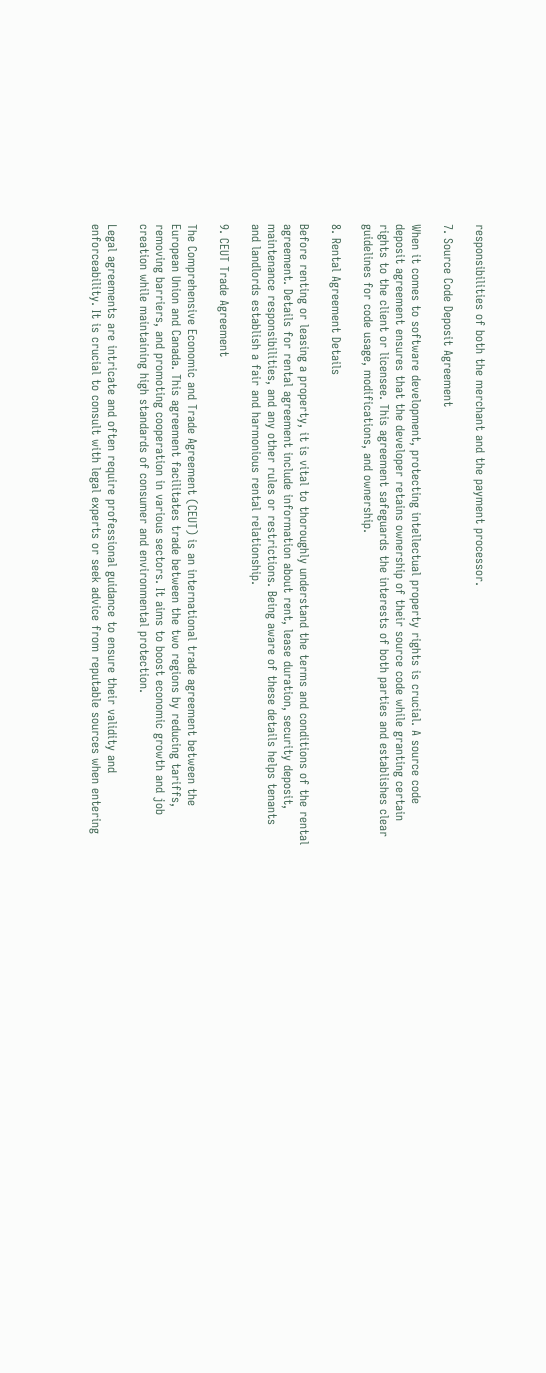responsibilities of both the merchant and the payment processor.

7. Source Code Deposit Agreement

When it comes to software development, protecting intellectual property rights is crucial. A source code deposit agreement ensures that the developer retains ownership of their source code while granting certain rights to the client or licensee. This agreement safeguards the interests of both parties and establishes clear guidelines for code usage, modifications, and ownership.

8. Rental Agreement Details

Before renting or leasing a property, it is vital to thoroughly understand the terms and conditions of the rental agreement. Details for rental agreement include information about rent, lease duration, security deposit, maintenance responsibilities, and any other rules or restrictions. Being aware of these details helps tenants and landlords establish a fair and harmonious rental relationship.

9. CEUT Trade Agreement

The Comprehensive Economic and Trade Agreement (CEUT) is an international trade agreement between the European Union and Canada. This agreement facilitates trade between the two regions by reducing tariffs, removing barriers, and promoting cooperation in various sectors. It aims to boost economic growth and job creation while maintaining high standards of consumer and environmental protection.

Legal agreements are intricate and often require professional guidance to ensure their validity and enforceability. It is crucial to consult with legal experts or seek advice from reputable sources when entering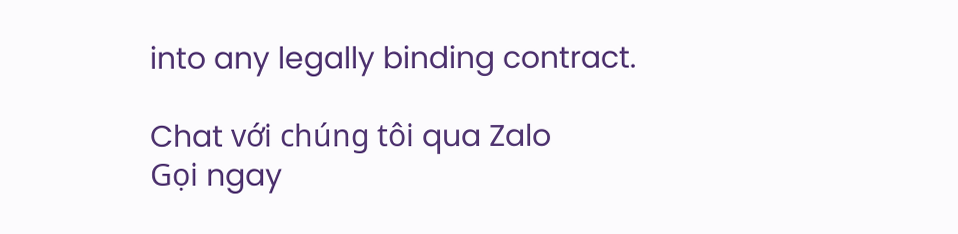into any legally binding contract.

Chat với chúng tôi qua Zalo
Gọi ngay